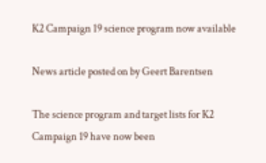K2 Campaign 19 science program now available

News article posted on by Geert Barentsen

The science program and target lists for K2 Campaign 19 have now been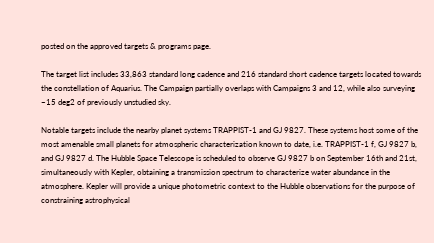posted on the approved targets & programs page.

The target list includes 33,863 standard long cadence and 216 standard short cadence targets located towards the constellation of Aquarius. The Campaign partially overlaps with Campaigns 3 and 12, while also surveying ~15 deg2 of previously unstudied sky.

Notable targets include the nearby planet systems TRAPPIST-1 and GJ 9827. These systems host some of the most amenable small planets for atmospheric characterization known to date, i.e. TRAPPIST-1 f, GJ 9827 b, and GJ 9827 d. The Hubble Space Telescope is scheduled to observe GJ 9827 b on September 16th and 21st, simultaneously with Kepler, obtaining a transmission spectrum to characterize water abundance in the atmosphere. Kepler will provide a unique photometric context to the Hubble observations for the purpose of constraining astrophysical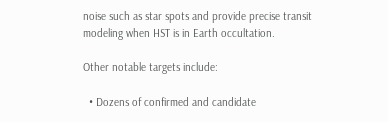noise such as star spots and provide precise transit modeling when HST is in Earth occultation.

Other notable targets include:

  • Dozens of confirmed and candidate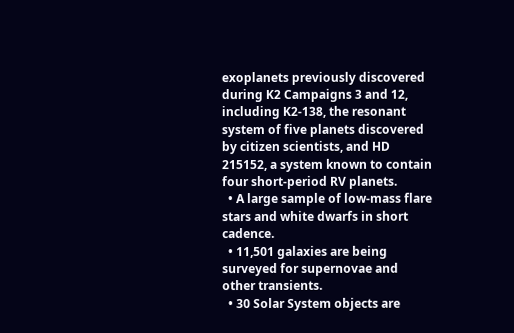exoplanets previously discovered during K2 Campaigns 3 and 12, including K2-138, the resonant system of five planets discovered by citizen scientists, and HD 215152, a system known to contain four short-period RV planets.
  • A large sample of low-mass flare stars and white dwarfs in short cadence.
  • 11,501 galaxies are being surveyed for supernovae and other transients.
  • 30 Solar System objects are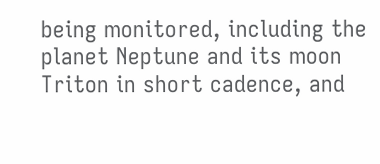being monitored, including the planet Neptune and its moon Triton in short cadence, and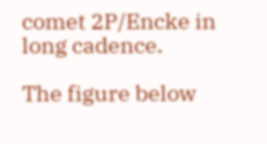comet 2P/Encke in long cadence.

The figure below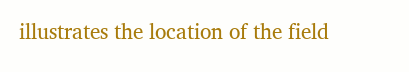illustrates the location of the field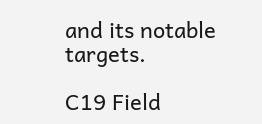and its notable targets.

C19 Field